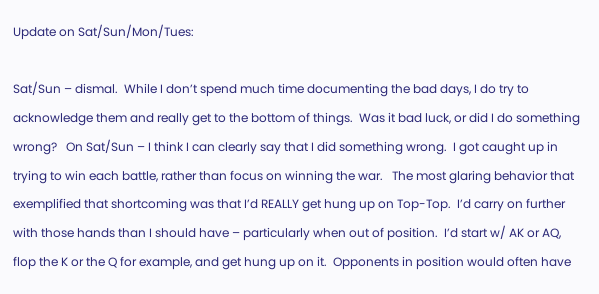Update on Sat/Sun/Mon/Tues:

Sat/Sun – dismal.  While I don’t spend much time documenting the bad days, I do try to acknowledge them and really get to the bottom of things.  Was it bad luck, or did I do something wrong?   On Sat/Sun – I think I can clearly say that I did something wrong.  I got caught up in trying to win each battle, rather than focus on winning the war.   The most glaring behavior that exemplified that shortcoming was that I’d REALLY get hung up on Top-Top.  I’d carry on further with those hands than I should have – particularly when out of position.  I’d start w/ AK or AQ, flop the K or the Q for example, and get hung up on it.  Opponents in position would often have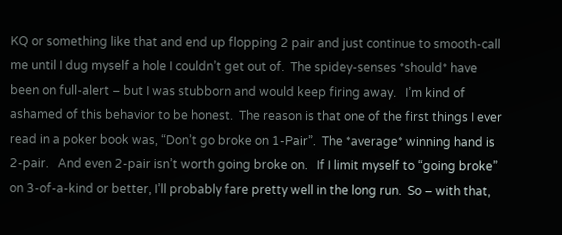KQ or something like that and end up flopping 2 pair and just continue to smooth-call me until I dug myself a hole I couldn’t get out of.  The spidey-senses *should* have been on full-alert – but I was stubborn and would keep firing away.   I’m kind of ashamed of this behavior to be honest.  The reason is that one of the first things I ever read in a poker book was, “Don’t go broke on 1-Pair”.  The *average* winning hand is 2-pair.   And even 2-pair isn’t worth going broke on.   If I limit myself to “going broke” on 3-of-a-kind or better, I’ll probably fare pretty well in the long run.  So – with that,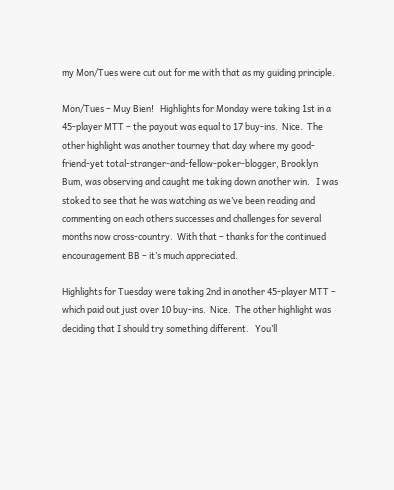my Mon/Tues were cut out for me with that as my guiding principle.

Mon/Tues – Muy Bien!   Highlights for Monday were taking 1st in a 45-player MTT – the payout was equal to 17 buy-ins.  Nice.  The other highlight was another tourney that day where my good-friend-yet total-stranger-and-fellow-poker-blogger, Brooklyn Bum, was observing and caught me taking down another win.   I was stoked to see that he was watching as we’ve been reading and commenting on each others successes and challenges for several months now cross-country.  With that – thanks for the continued encouragement BB – it’s much appreciated.

Highlights for Tuesday were taking 2nd in another 45-player MTT – which paid out just over 10 buy-ins.  Nice.  The other highlight was deciding that I should try something different.   You’ll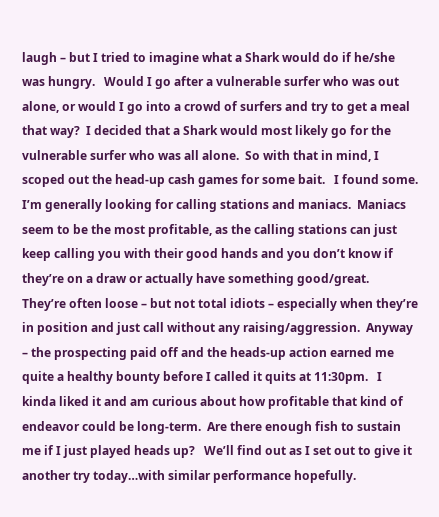laugh – but I tried to imagine what a Shark would do if he/she was hungry.   Would I go after a vulnerable surfer who was out alone, or would I go into a crowd of surfers and try to get a meal that way?  I decided that a Shark would most likely go for the vulnerable surfer who was all alone.  So with that in mind, I scoped out the head-up cash games for some bait.   I found some.  I’m generally looking for calling stations and maniacs.  Maniacs seem to be the most profitable, as the calling stations can just keep calling you with their good hands and you don’t know if they’re on a draw or actually have something good/great.  They’re often loose – but not total idiots – especially when they’re in position and just call without any raising/aggression.  Anyway – the prospecting paid off and the heads-up action earned me quite a healthy bounty before I called it quits at 11:30pm.   I kinda liked it and am curious about how profitable that kind of endeavor could be long-term.  Are there enough fish to sustain me if I just played heads up?   We’ll find out as I set out to give it another try today…with similar performance hopefully.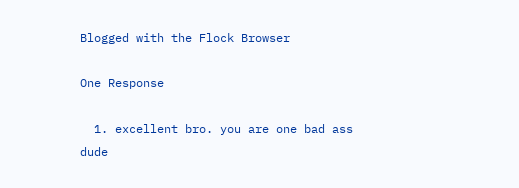Blogged with the Flock Browser

One Response

  1. excellent bro. you are one bad ass dude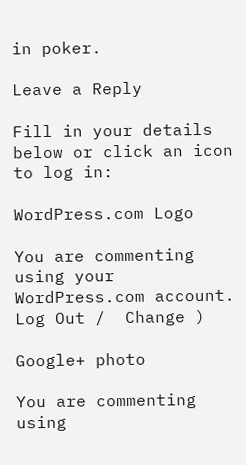in poker.

Leave a Reply

Fill in your details below or click an icon to log in:

WordPress.com Logo

You are commenting using your WordPress.com account. Log Out /  Change )

Google+ photo

You are commenting using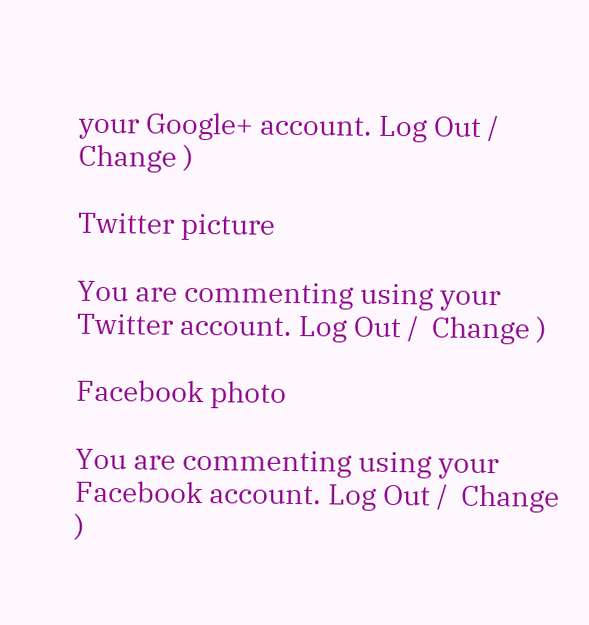your Google+ account. Log Out /  Change )

Twitter picture

You are commenting using your Twitter account. Log Out /  Change )

Facebook photo

You are commenting using your Facebook account. Log Out /  Change )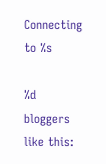Connecting to %s

%d bloggers like this: